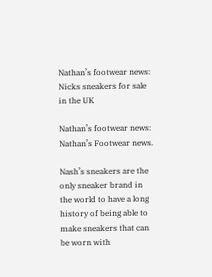Nathan’s footwear news: Nicks sneakers for sale in the UK

Nathan’s footwear news: Nathan’s Footwear news.

Nash’s sneakers are the only sneaker brand in the world to have a long history of being able to make sneakers that can be worn with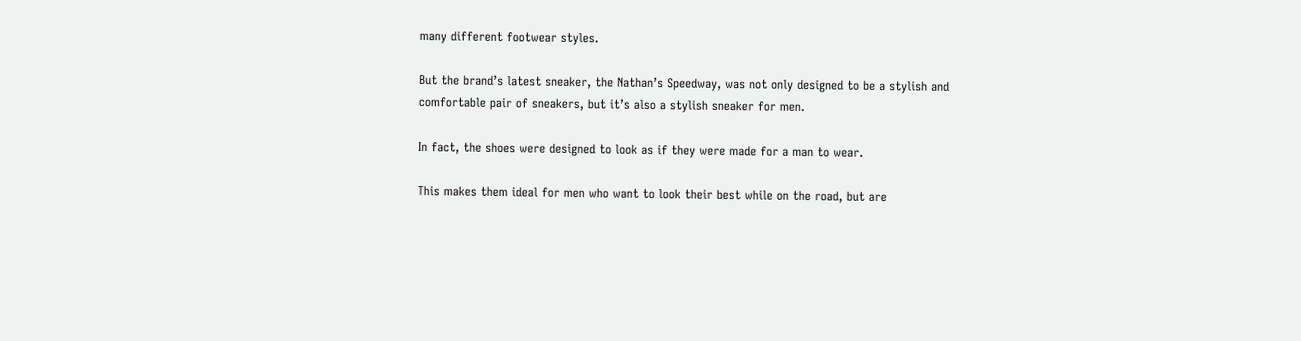many different footwear styles.

But the brand’s latest sneaker, the Nathan’s Speedway, was not only designed to be a stylish and comfortable pair of sneakers, but it’s also a stylish sneaker for men.

In fact, the shoes were designed to look as if they were made for a man to wear.

This makes them ideal for men who want to look their best while on the road, but are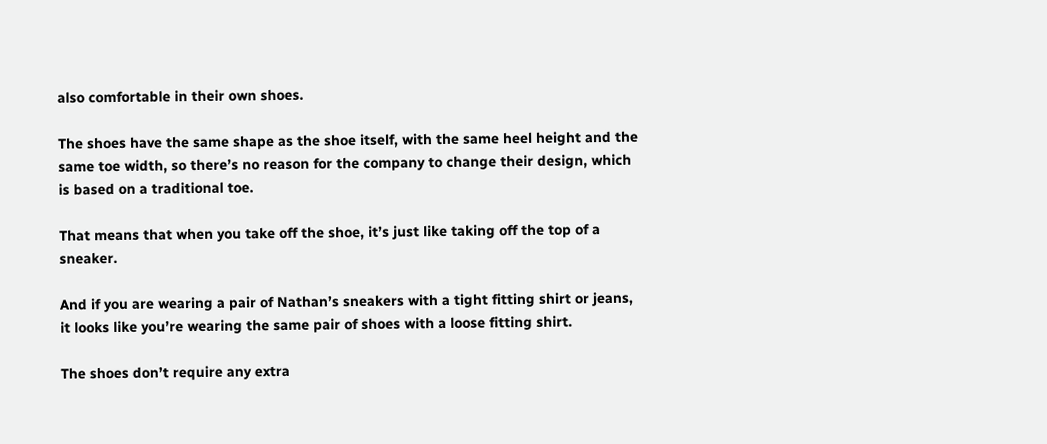also comfortable in their own shoes.

The shoes have the same shape as the shoe itself, with the same heel height and the same toe width, so there’s no reason for the company to change their design, which is based on a traditional toe.

That means that when you take off the shoe, it’s just like taking off the top of a sneaker.

And if you are wearing a pair of Nathan’s sneakers with a tight fitting shirt or jeans, it looks like you’re wearing the same pair of shoes with a loose fitting shirt.

The shoes don’t require any extra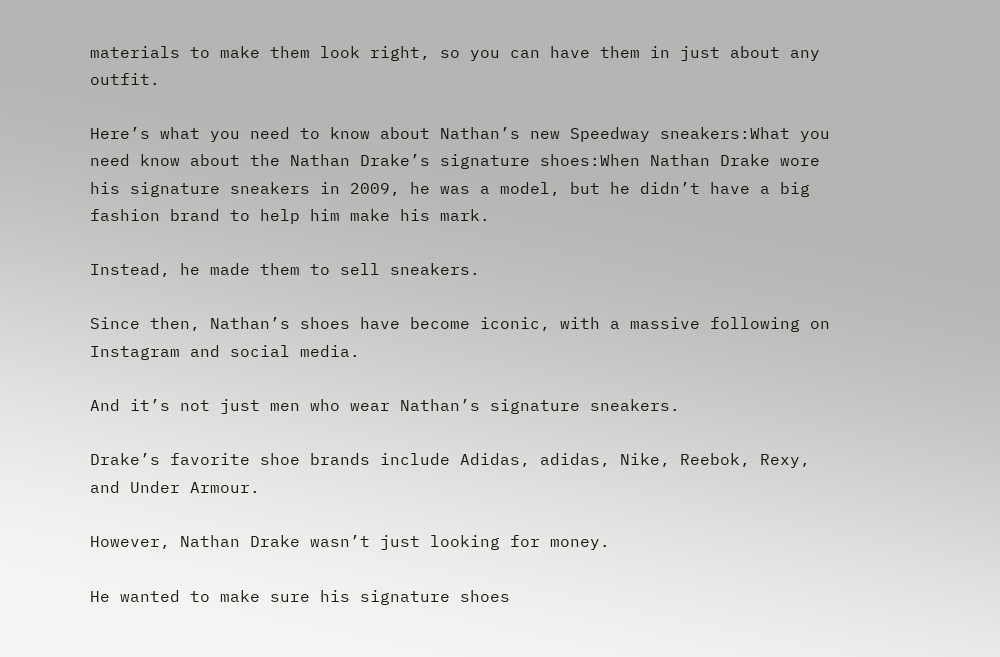materials to make them look right, so you can have them in just about any outfit.

Here’s what you need to know about Nathan’s new Speedway sneakers:What you need know about the Nathan Drake’s signature shoes:When Nathan Drake wore his signature sneakers in 2009, he was a model, but he didn’t have a big fashion brand to help him make his mark.

Instead, he made them to sell sneakers.

Since then, Nathan’s shoes have become iconic, with a massive following on Instagram and social media.

And it’s not just men who wear Nathan’s signature sneakers.

Drake’s favorite shoe brands include Adidas, adidas, Nike, Reebok, Rexy, and Under Armour.

However, Nathan Drake wasn’t just looking for money.

He wanted to make sure his signature shoes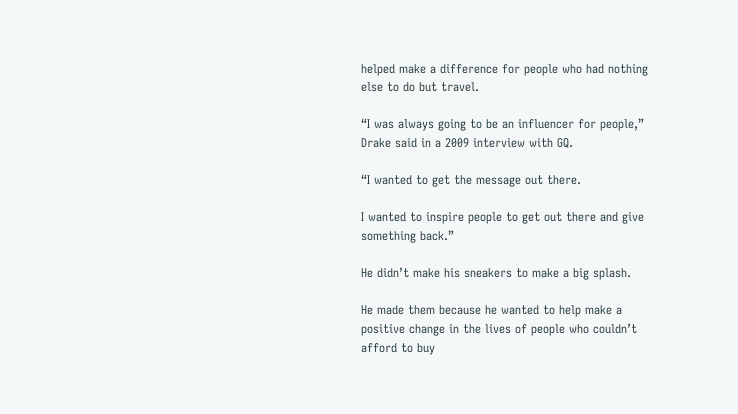helped make a difference for people who had nothing else to do but travel.

“I was always going to be an influencer for people,” Drake said in a 2009 interview with GQ.

“I wanted to get the message out there.

I wanted to inspire people to get out there and give something back.”

He didn’t make his sneakers to make a big splash.

He made them because he wanted to help make a positive change in the lives of people who couldn’t afford to buy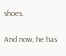shoes.

And now, he has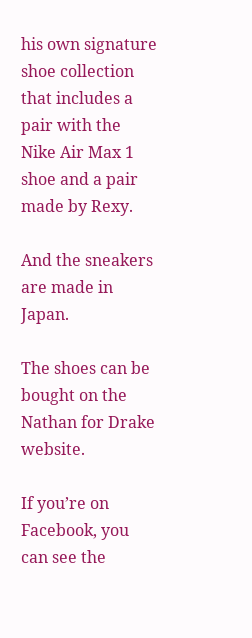his own signature shoe collection that includes a pair with the Nike Air Max 1 shoe and a pair made by Rexy.

And the sneakers are made in Japan.

The shoes can be bought on the Nathan for Drake website.

If you’re on Facebook, you can see the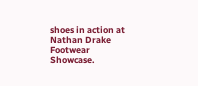shoes in action at Nathan Drake Footwear Showcase.